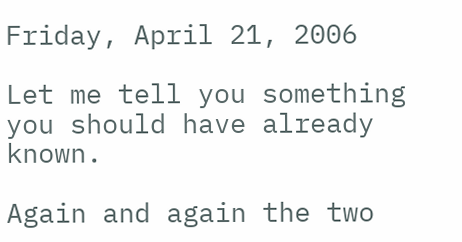Friday, April 21, 2006

Let me tell you something you should have already known.

Again and again the two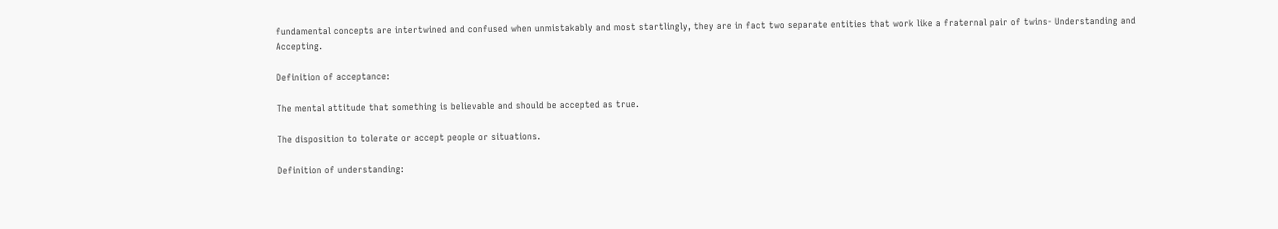fundamental concepts are intertwined and confused when unmistakably and most startlingly, they are in fact two separate entities that work like a fraternal pair of twins- Understanding and Accepting.

Definition of acceptance:

The mental attitude that something is believable and should be accepted as true.

The disposition to tolerate or accept people or situations.

Definition of understanding: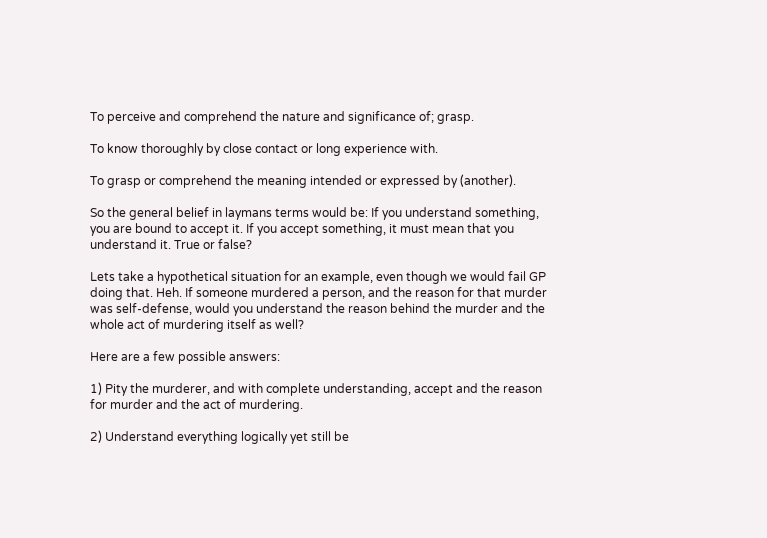To perceive and comprehend the nature and significance of; grasp.

To know thoroughly by close contact or long experience with.

To grasp or comprehend the meaning intended or expressed by (another).

So the general belief in laymans terms would be: If you understand something, you are bound to accept it. If you accept something, it must mean that you understand it. True or false?

Lets take a hypothetical situation for an example, even though we would fail GP doing that. Heh. If someone murdered a person, and the reason for that murder was self-defense, would you understand the reason behind the murder and the whole act of murdering itself as well?

Here are a few possible answers:

1) Pity the murderer, and with complete understanding, accept and the reason for murder and the act of murdering.

2) Understand everything logically yet still be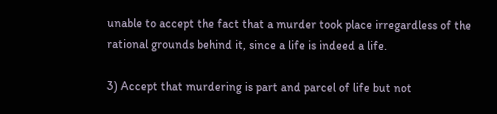unable to accept the fact that a murder took place irregardless of the rational grounds behind it, since a life is indeed a life.

3) Accept that murdering is part and parcel of life but not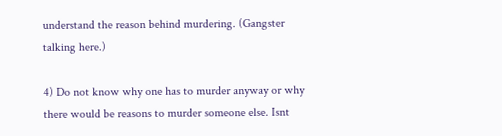understand the reason behind murdering. (Gangster talking here.)

4) Do not know why one has to murder anyway or why there would be reasons to murder someone else. Isnt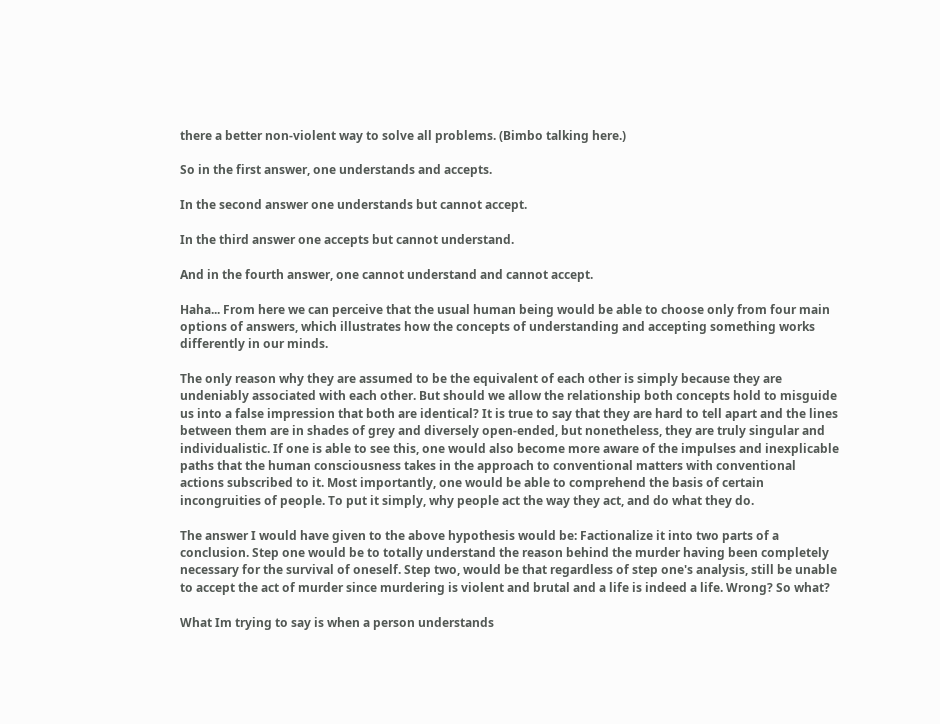there a better non-violent way to solve all problems. (Bimbo talking here.)

So in the first answer, one understands and accepts.

In the second answer one understands but cannot accept.

In the third answer one accepts but cannot understand.

And in the fourth answer, one cannot understand and cannot accept.

Haha... From here we can perceive that the usual human being would be able to choose only from four main options of answers, which illustrates how the concepts of understanding and accepting something works differently in our minds.

The only reason why they are assumed to be the equivalent of each other is simply because they are undeniably associated with each other. But should we allow the relationship both concepts hold to misguide us into a false impression that both are identical? It is true to say that they are hard to tell apart and the lines between them are in shades of grey and diversely open-ended, but nonetheless, they are truly singular and individualistic. If one is able to see this, one would also become more aware of the impulses and inexplicable paths that the human consciousness takes in the approach to conventional matters with conventional actions subscribed to it. Most importantly, one would be able to comprehend the basis of certain incongruities of people. To put it simply, why people act the way they act, and do what they do.

The answer I would have given to the above hypothesis would be: Factionalize it into two parts of a conclusion. Step one would be to totally understand the reason behind the murder having been completely necessary for the survival of oneself. Step two, would be that regardless of step one's analysis, still be unable to accept the act of murder since murdering is violent and brutal and a life is indeed a life. Wrong? So what?

What Im trying to say is when a person understands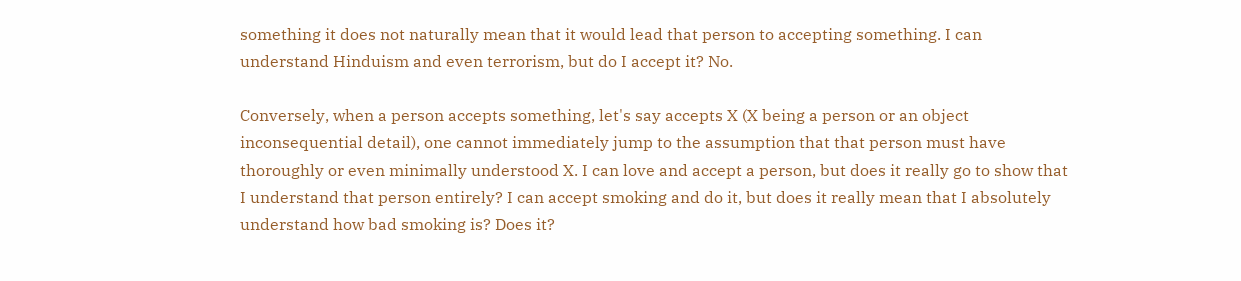something it does not naturally mean that it would lead that person to accepting something. I can understand Hinduism and even terrorism, but do I accept it? No.

Conversely, when a person accepts something, let's say accepts X (X being a person or an object inconsequential detail), one cannot immediately jump to the assumption that that person must have thoroughly or even minimally understood X. I can love and accept a person, but does it really go to show that I understand that person entirely? I can accept smoking and do it, but does it really mean that I absolutely understand how bad smoking is? Does it?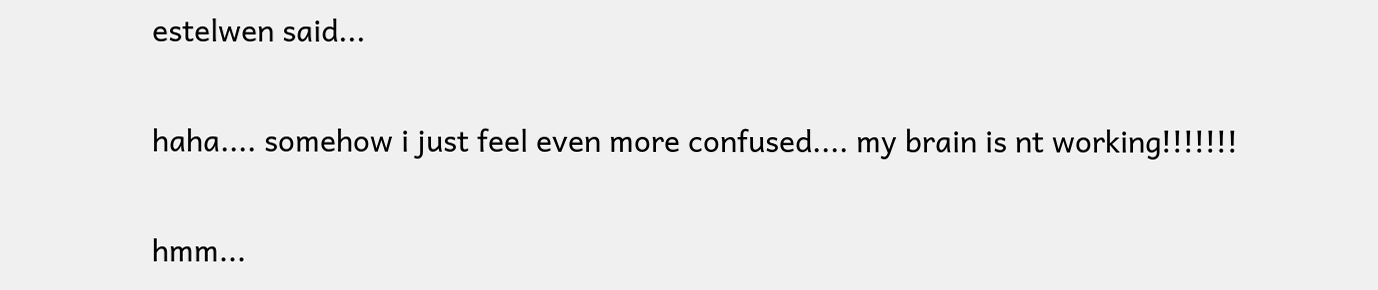estelwen said...

haha.... somehow i just feel even more confused.... my brain is nt working!!!!!!!

hmm...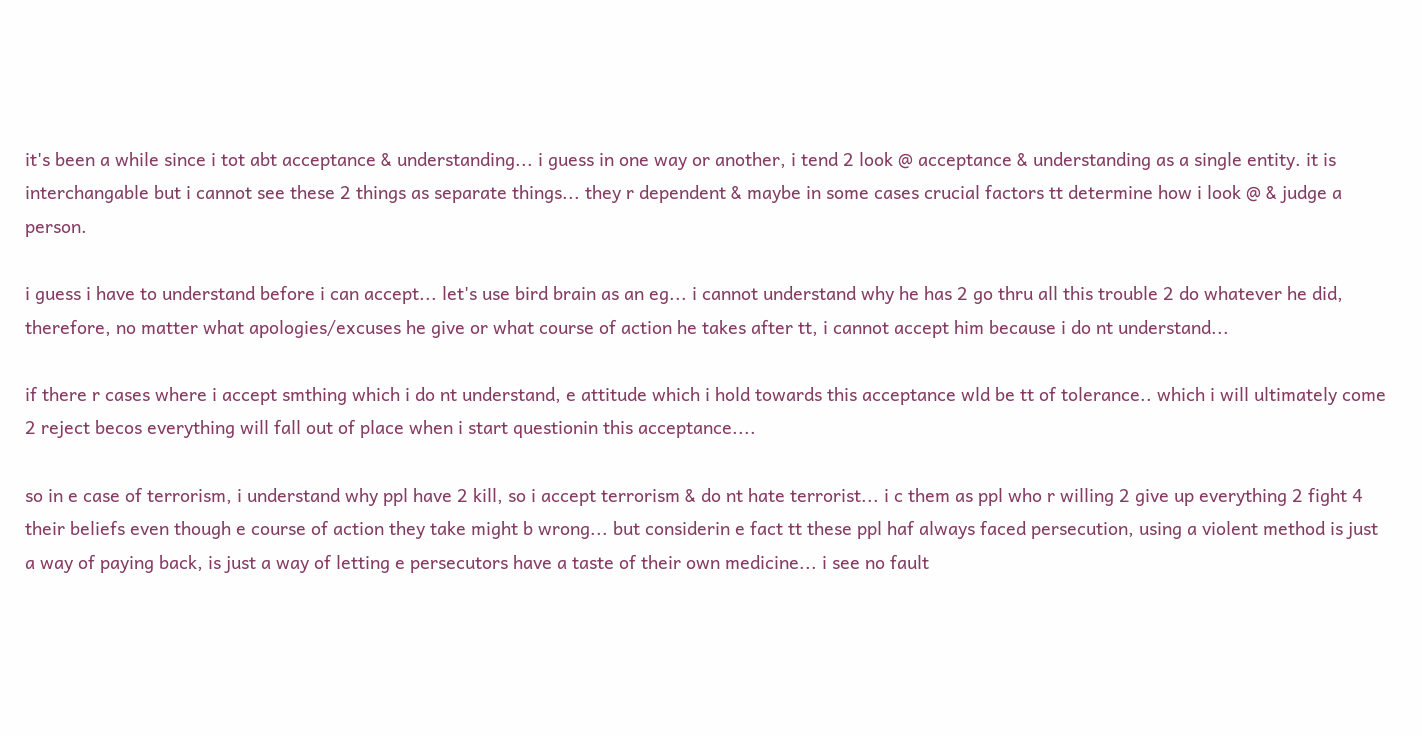it's been a while since i tot abt acceptance & understanding... i guess in one way or another, i tend 2 look @ acceptance & understanding as a single entity. it is interchangable but i cannot see these 2 things as separate things... they r dependent & maybe in some cases crucial factors tt determine how i look @ & judge a person.

i guess i have to understand before i can accept... let's use bird brain as an eg... i cannot understand why he has 2 go thru all this trouble 2 do whatever he did, therefore, no matter what apologies/excuses he give or what course of action he takes after tt, i cannot accept him because i do nt understand...

if there r cases where i accept smthing which i do nt understand, e attitude which i hold towards this acceptance wld be tt of tolerance.. which i will ultimately come 2 reject becos everything will fall out of place when i start questionin this acceptance....

so in e case of terrorism, i understand why ppl have 2 kill, so i accept terrorism & do nt hate terrorist... i c them as ppl who r willing 2 give up everything 2 fight 4 their beliefs even though e course of action they take might b wrong... but considerin e fact tt these ppl haf always faced persecution, using a violent method is just a way of paying back, is just a way of letting e persecutors have a taste of their own medicine... i see no fault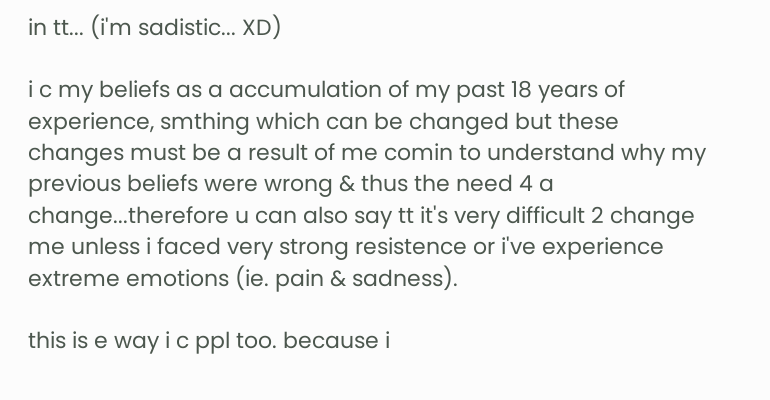in tt... (i'm sadistic... XD)

i c my beliefs as a accumulation of my past 18 years of experience, smthing which can be changed but these changes must be a result of me comin to understand why my previous beliefs were wrong & thus the need 4 a change...therefore u can also say tt it's very difficult 2 change me unless i faced very strong resistence or i've experience extreme emotions (ie. pain & sadness).

this is e way i c ppl too. because i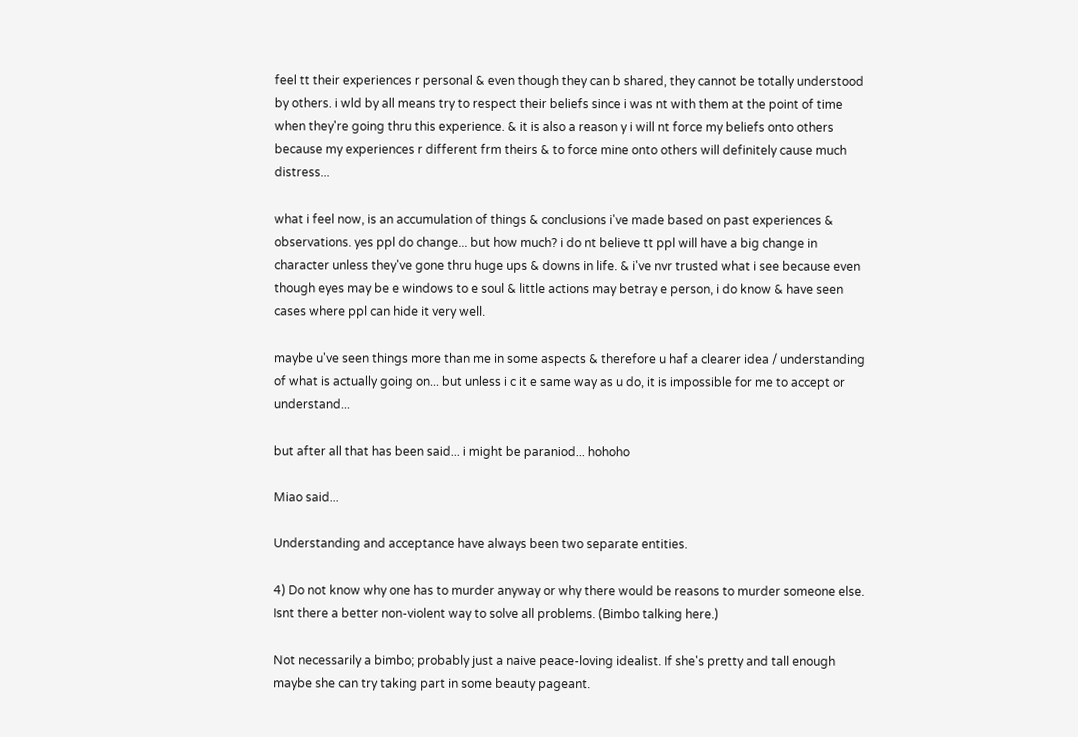feel tt their experiences r personal & even though they can b shared, they cannot be totally understood by others. i wld by all means try to respect their beliefs since i was nt with them at the point of time when they're going thru this experience. & it is also a reason y i will nt force my beliefs onto others because my experiences r different frm theirs & to force mine onto others will definitely cause much distress...

what i feel now, is an accumulation of things & conclusions i've made based on past experiences & observations. yes ppl do change... but how much? i do nt believe tt ppl will have a big change in character unless they've gone thru huge ups & downs in life. & i've nvr trusted what i see because even though eyes may be e windows to e soul & little actions may betray e person, i do know & have seen cases where ppl can hide it very well.

maybe u've seen things more than me in some aspects & therefore u haf a clearer idea / understanding of what is actually going on... but unless i c it e same way as u do, it is impossible for me to accept or understand...

but after all that has been said... i might be paraniod... hohoho

Miao said...

Understanding and acceptance have always been two separate entities.

4) Do not know why one has to murder anyway or why there would be reasons to murder someone else. Isnt there a better non-violent way to solve all problems. (Bimbo talking here.)

Not necessarily a bimbo; probably just a naive peace-loving idealist. If she's pretty and tall enough maybe she can try taking part in some beauty pageant.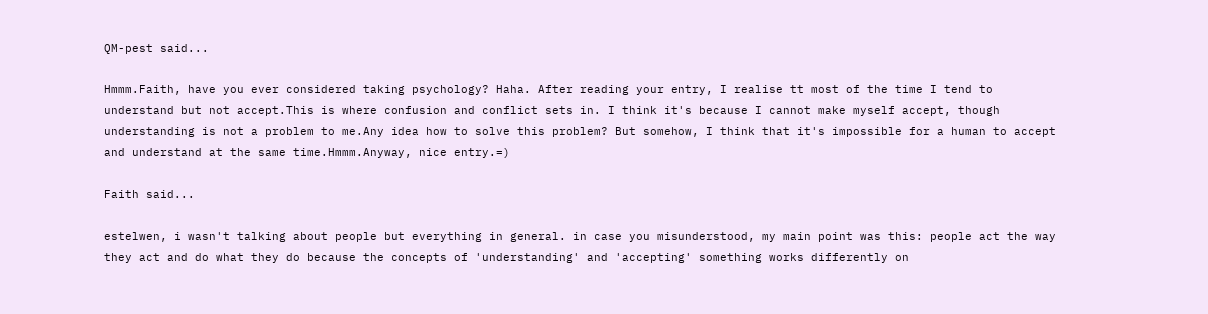QM-pest said...

Hmmm.Faith, have you ever considered taking psychology? Haha. After reading your entry, I realise tt most of the time I tend to understand but not accept.This is where confusion and conflict sets in. I think it's because I cannot make myself accept, though understanding is not a problem to me.Any idea how to solve this problem? But somehow, I think that it's impossible for a human to accept and understand at the same time.Hmmm.Anyway, nice entry.=)

Faith said...

estelwen, i wasn't talking about people but everything in general. in case you misunderstood, my main point was this: people act the way they act and do what they do because the concepts of 'understanding' and 'accepting' something works differently on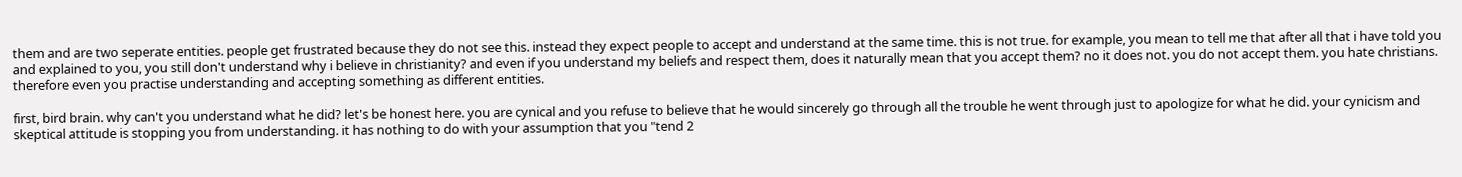them and are two seperate entities. people get frustrated because they do not see this. instead they expect people to accept and understand at the same time. this is not true. for example, you mean to tell me that after all that i have told you and explained to you, you still don't understand why i believe in christianity? and even if you understand my beliefs and respect them, does it naturally mean that you accept them? no it does not. you do not accept them. you hate christians. therefore even you practise understanding and accepting something as different entities.

first, bird brain. why can't you understand what he did? let's be honest here. you are cynical and you refuse to believe that he would sincerely go through all the trouble he went through just to apologize for what he did. your cynicism and skeptical attitude is stopping you from understanding. it has nothing to do with your assumption that you "tend 2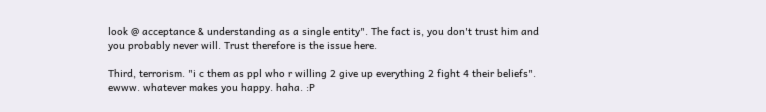look @ acceptance & understanding as a single entity". The fact is, you don't trust him and you probably never will. Trust therefore is the issue here.

Third, terrorism. "i c them as ppl who r willing 2 give up everything 2 fight 4 their beliefs". ewww. whatever makes you happy. haha. :P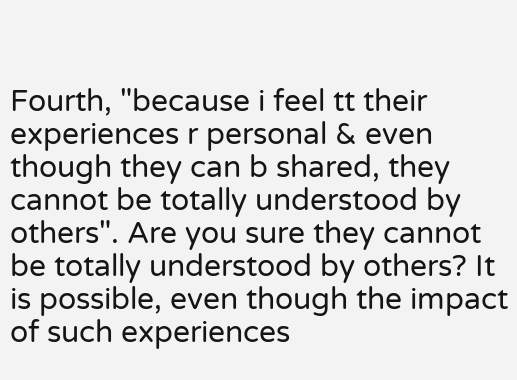Fourth, "because i feel tt their experiences r personal & even though they can b shared, they cannot be totally understood by others". Are you sure they cannot be totally understood by others? It is possible, even though the impact of such experiences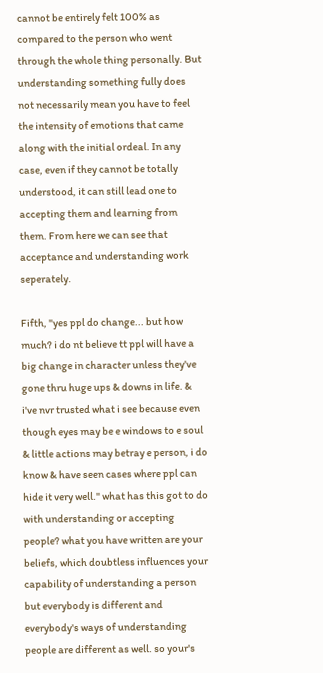cannot be entirely felt 100% as compared to the person who went through the whole thing personally. But understanding something fully does not necessarily mean you have to feel the intensity of emotions that came along with the initial ordeal. In any case, even if they cannot be totally understood, it can still lead one to accepting them and learning from them. From here we can see that acceptance and understanding work seperately.

Fifth, "yes ppl do change... but how much? i do nt believe tt ppl will have a big change in character unless they've gone thru huge ups & downs in life. & i've nvr trusted what i see because even though eyes may be e windows to e soul & little actions may betray e person, i do know & have seen cases where ppl can hide it very well." what has this got to do with understanding or accepting people? what you have written are your beliefs, which doubtless influences your capability of understanding a person but everybody is different and everybody's ways of understanding people are different as well. so your's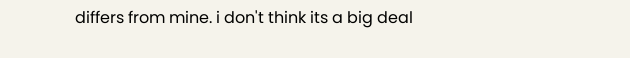differs from mine. i don't think its a big deal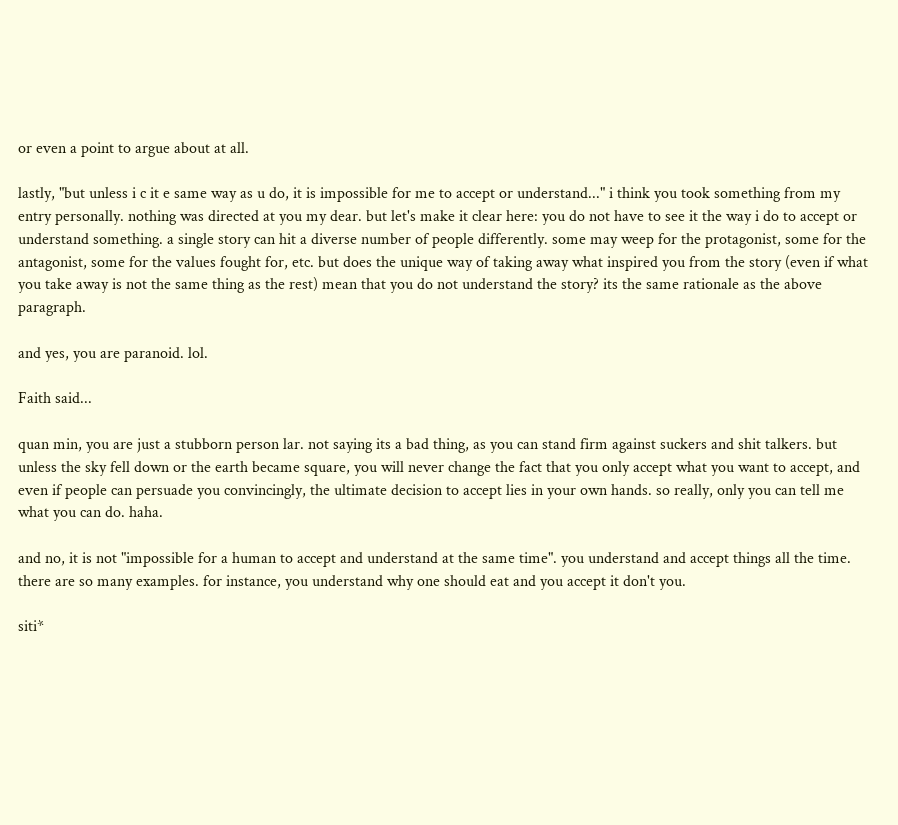or even a point to argue about at all.

lastly, "but unless i c it e same way as u do, it is impossible for me to accept or understand..." i think you took something from my entry personally. nothing was directed at you my dear. but let's make it clear here: you do not have to see it the way i do to accept or understand something. a single story can hit a diverse number of people differently. some may weep for the protagonist, some for the antagonist, some for the values fought for, etc. but does the unique way of taking away what inspired you from the story (even if what you take away is not the same thing as the rest) mean that you do not understand the story? its the same rationale as the above paragraph.

and yes, you are paranoid. lol.

Faith said...

quan min, you are just a stubborn person lar. not saying its a bad thing, as you can stand firm against suckers and shit talkers. but unless the sky fell down or the earth became square, you will never change the fact that you only accept what you want to accept, and even if people can persuade you convincingly, the ultimate decision to accept lies in your own hands. so really, only you can tell me what you can do. haha.

and no, it is not "impossible for a human to accept and understand at the same time". you understand and accept things all the time. there are so many examples. for instance, you understand why one should eat and you accept it don't you.

siti*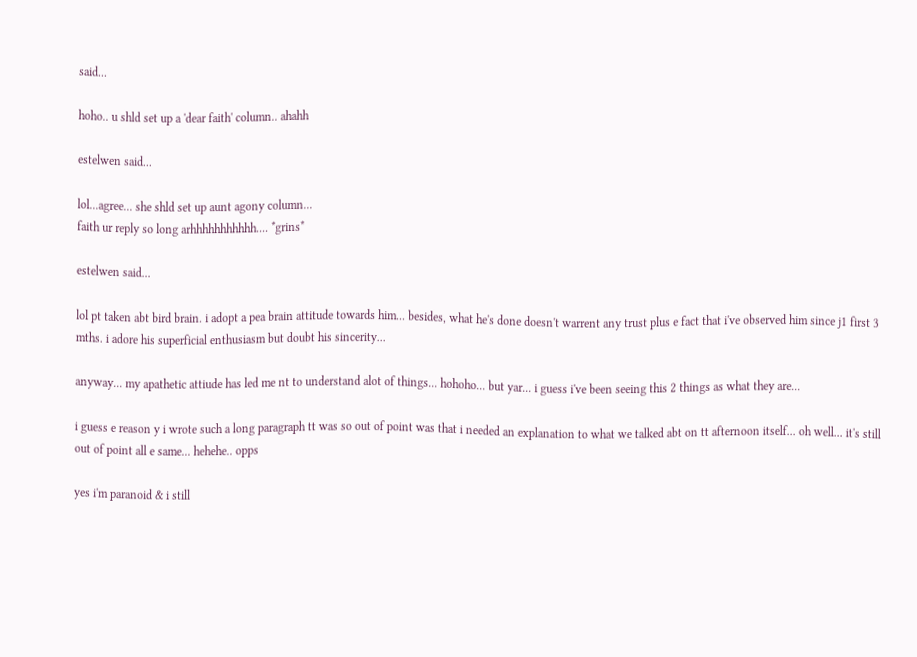said...

hoho.. u shld set up a 'dear faith' column.. ahahh

estelwen said...

lol...agree... she shld set up aunt agony column...
faith ur reply so long arhhhhhhhhhhh.... *grins*

estelwen said...

lol pt taken abt bird brain. i adopt a pea brain attitude towards him... besides, what he's done doesn't warrent any trust plus e fact that i've observed him since j1 first 3 mths. i adore his superficial enthusiasm but doubt his sincerity...

anyway... my apathetic attiude has led me nt to understand alot of things... hohoho... but yar... i guess i've been seeing this 2 things as what they are...

i guess e reason y i wrote such a long paragraph tt was so out of point was that i needed an explanation to what we talked abt on tt afternoon itself... oh well... it's still out of point all e same... hehehe.. opps

yes i'm paranoid & i still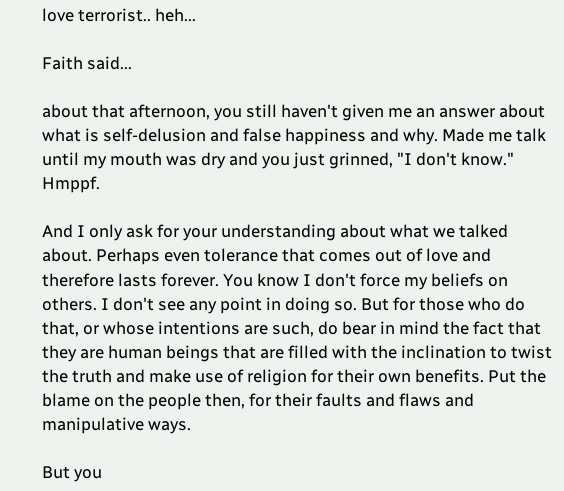love terrorist.. heh...

Faith said...

about that afternoon, you still haven't given me an answer about what is self-delusion and false happiness and why. Made me talk until my mouth was dry and you just grinned, "I don't know." Hmppf.

And I only ask for your understanding about what we talked about. Perhaps even tolerance that comes out of love and therefore lasts forever. You know I don't force my beliefs on others. I don't see any point in doing so. But for those who do that, or whose intentions are such, do bear in mind the fact that they are human beings that are filled with the inclination to twist the truth and make use of religion for their own benefits. Put the blame on the people then, for their faults and flaws and manipulative ways.

But you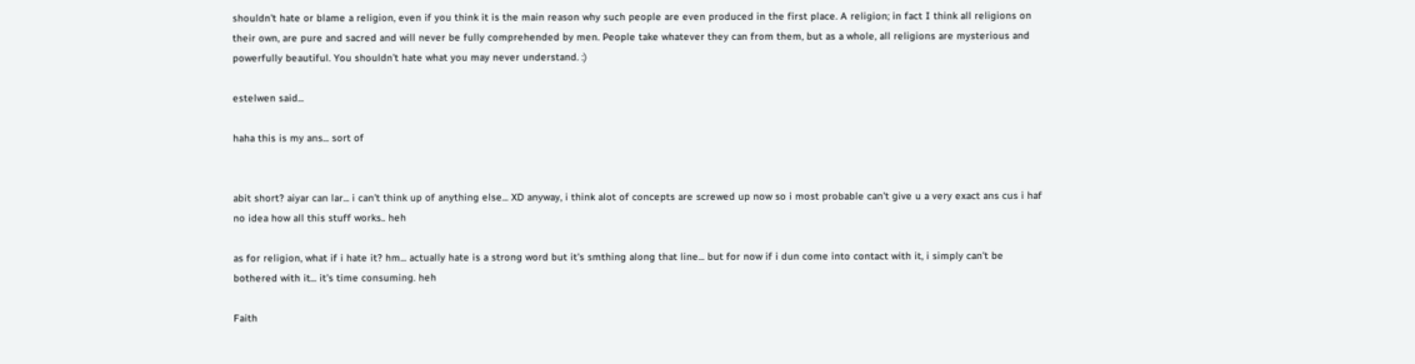shouldn't hate or blame a religion, even if you think it is the main reason why such people are even produced in the first place. A religion; in fact I think all religions on their own, are pure and sacred and will never be fully comprehended by men. People take whatever they can from them, but as a whole, all religions are mysterious and powerfully beautiful. You shouldn't hate what you may never understand. :)

estelwen said...

haha this is my ans... sort of


abit short? aiyar can lar... i can't think up of anything else... XD anyway, i think alot of concepts are screwed up now so i most probable can't give u a very exact ans cus i haf no idea how all this stuff works.. heh

as for religion, what if i hate it? hm... actually hate is a strong word but it's smthing along that line... but for now if i dun come into contact with it, i simply can't be bothered with it... it's time consuming. heh

Faith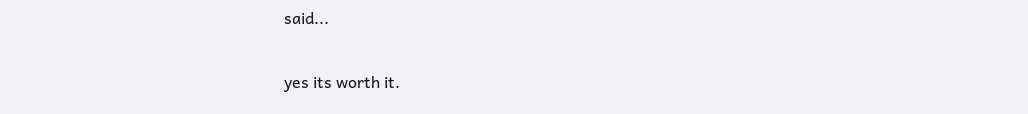said...

yes its worth it.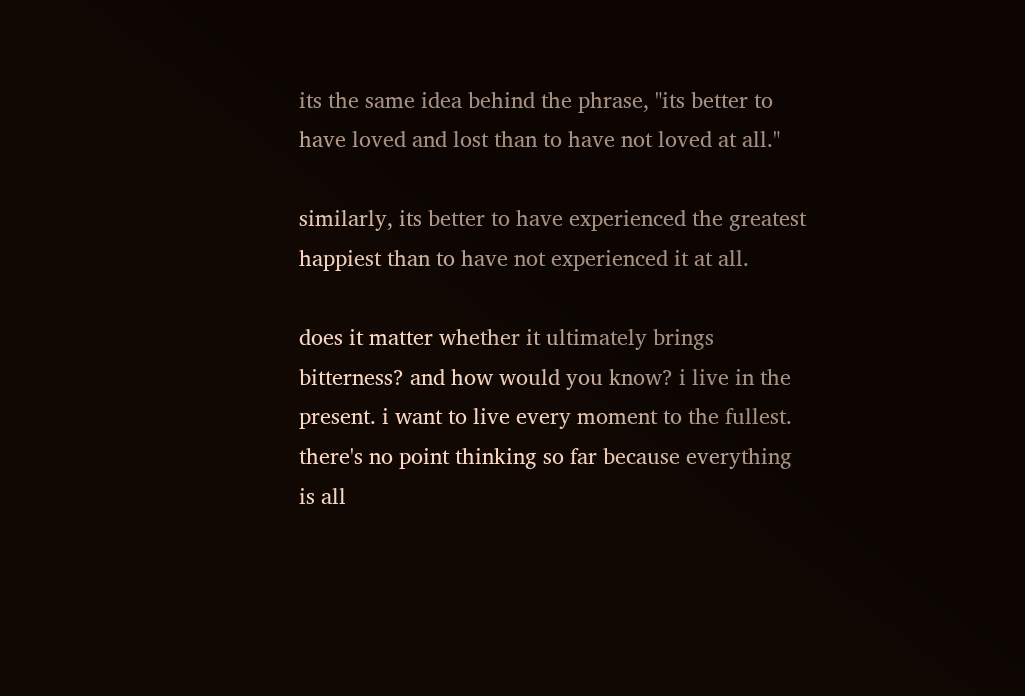its the same idea behind the phrase, "its better to have loved and lost than to have not loved at all."

similarly, its better to have experienced the greatest happiest than to have not experienced it at all.

does it matter whether it ultimately brings bitterness? and how would you know? i live in the present. i want to live every moment to the fullest. there's no point thinking so far because everything is all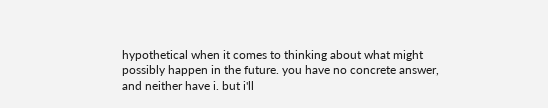hypothetical when it comes to thinking about what might possibly happen in the future. you have no concrete answer, and neither have i. but i'll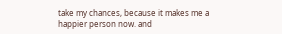take my chances, because it makes me a happier person now. and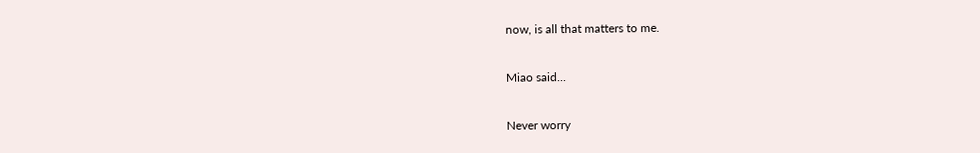now, is all that matters to me.

Miao said...

Never worry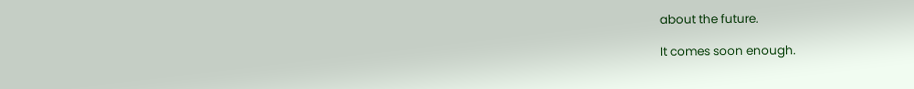about the future.

It comes soon enough.